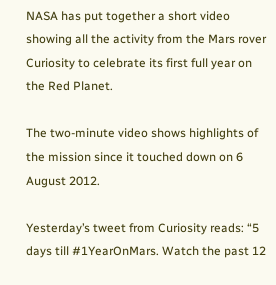NASA has put together a short video showing all the activity from the Mars rover Curiosity to celebrate its first full year on the Red Planet.

The two-minute video shows highlights of the mission since it touched down on 6 August 2012.

Yesterday’s tweet from Curiosity reads: “5 days till #1YearOnMars. Watch the past 12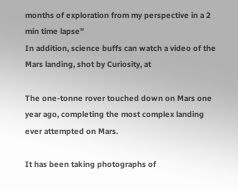months of exploration from my perspective in a 2 min time lapse”
In addition, science buffs can watch a video of the Mars landing, shot by Curiosity, at

The one-tonne rover touched down on Mars one year ago, completing the most complex landing ever attempted on Mars.

It has been taking photographs of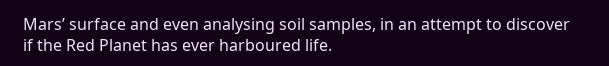Mars’ surface and even analysing soil samples, in an attempt to discover if the Red Planet has ever harboured life.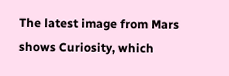The latest image from Mars shows Curiosity, which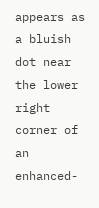appears as a bluish dot near the lower right corner of an enhanced-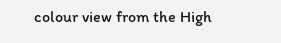colour view from the High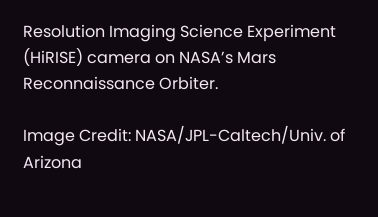Resolution Imaging Science Experiment (HiRISE) camera on NASA’s Mars Reconnaissance Orbiter.

Image Credit: NASA/JPL-Caltech/Univ. of Arizona